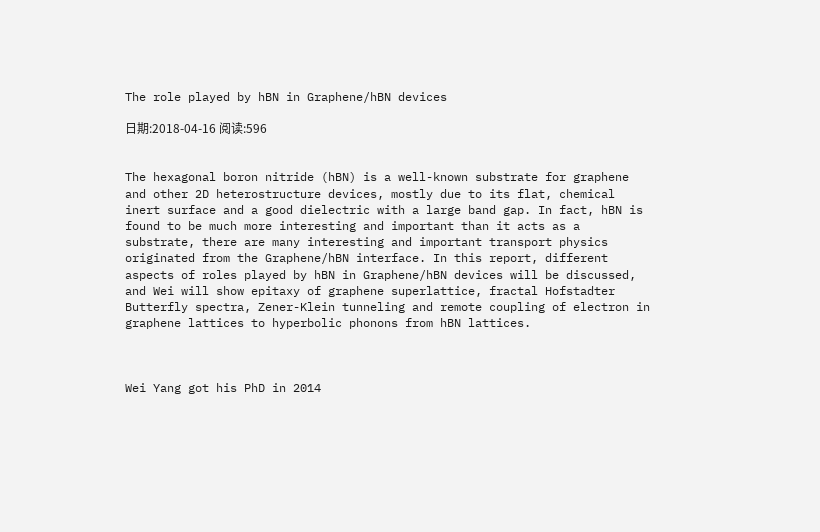The role played by hBN in Graphene/hBN devices

日期:2018-04-16 阅读:596


The hexagonal boron nitride (hBN) is a well-known substrate for graphene and other 2D heterostructure devices, mostly due to its flat, chemical inert surface and a good dielectric with a large band gap. In fact, hBN is found to be much more interesting and important than it acts as a substrate, there are many interesting and important transport physics originated from the Graphene/hBN interface. In this report, different aspects of roles played by hBN in Graphene/hBN devices will be discussed, and Wei will show epitaxy of graphene superlattice, fractal Hofstadter Butterfly spectra, Zener-Klein tunneling and remote coupling of electron in graphene lattices to hyperbolic phonons from hBN lattices.



Wei Yang got his PhD in 2014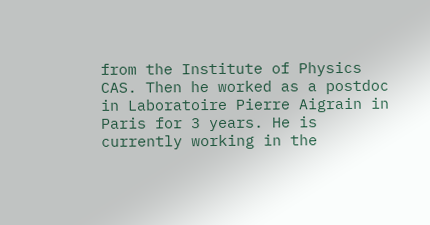from the Institute of Physics CAS. Then he worked as a postdoc in Laboratoire Pierre Aigrain in Paris for 3 years. He is currently working in the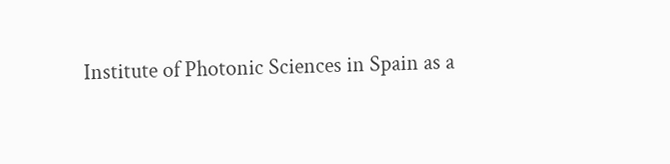Institute of Photonic Sciences in Spain as a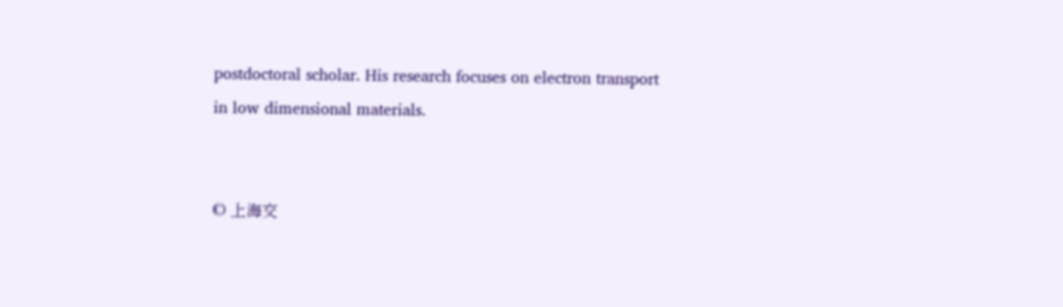postdoctoral scholar. His research focuses on electron transport in low dimensional materials.


© 上海交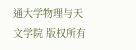通大学物理与天文学院 版权所有